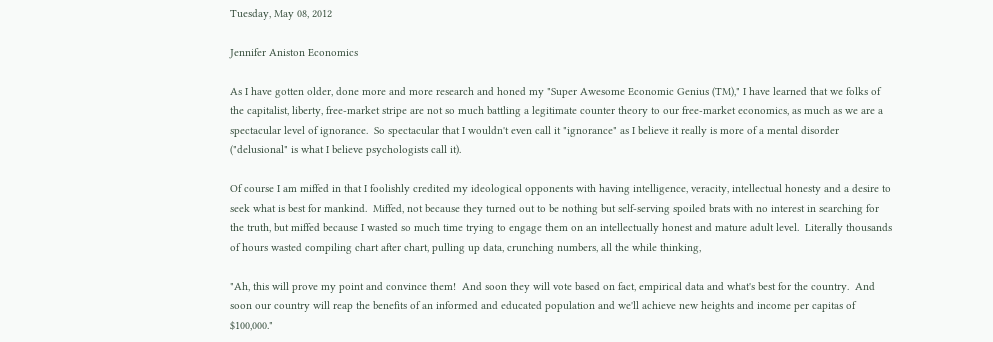Tuesday, May 08, 2012

Jennifer Aniston Economics

As I have gotten older, done more and more research and honed my "Super Awesome Economic Genius (TM)," I have learned that we folks of the capitalist, liberty, free-market stripe are not so much battling a legitimate counter theory to our free-market economics, as much as we are a spectacular level of ignorance.  So spectacular that I wouldn't even call it "ignorance" as I believe it really is more of a mental disorder ("delusional" is what I believe psychologists call it).

Of course I am miffed in that I foolishly credited my ideological opponents with having intelligence, veracity, intellectual honesty and a desire to seek what is best for mankind.  Miffed, not because they turned out to be nothing but self-serving spoiled brats with no interest in searching for the truth, but miffed because I wasted so much time trying to engage them on an intellectually honest and mature adult level.  Literally thousands of hours wasted compiling chart after chart, pulling up data, crunching numbers, all the while thinking,

"Ah, this will prove my point and convince them!  And soon they will vote based on fact, empirical data and what's best for the country.  And soon our country will reap the benefits of an informed and educated population and we'll achieve new heights and income per capitas of $100,000."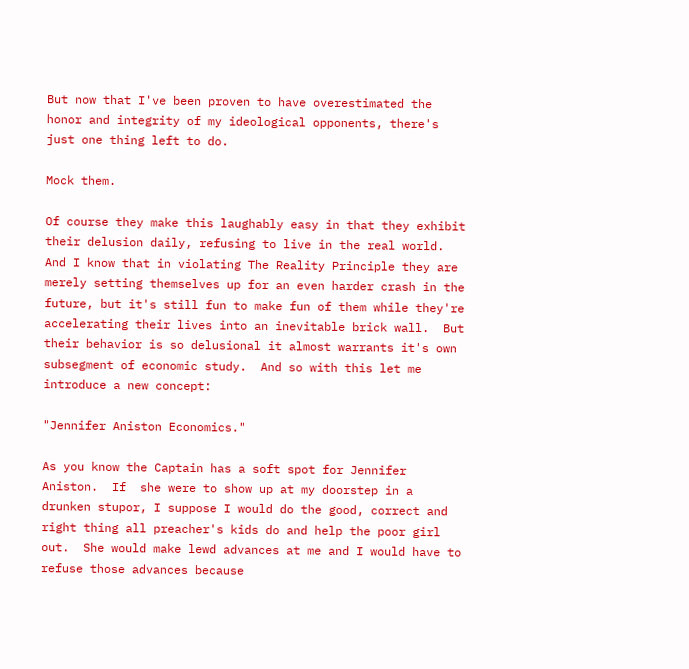But now that I've been proven to have overestimated the honor and integrity of my ideological opponents, there's just one thing left to do.

Mock them.

Of course they make this laughably easy in that they exhibit their delusion daily, refusing to live in the real world.  And I know that in violating The Reality Principle they are merely setting themselves up for an even harder crash in the future, but it's still fun to make fun of them while they're accelerating their lives into an inevitable brick wall.  But their behavior is so delusional it almost warrants it's own subsegment of economic study.  And so with this let me introduce a new concept:

"Jennifer Aniston Economics."

As you know the Captain has a soft spot for Jennifer Aniston.  If  she were to show up at my doorstep in a drunken stupor, I suppose I would do the good, correct and right thing all preacher's kids do and help the poor girl out.  She would make lewd advances at me and I would have to refuse those advances because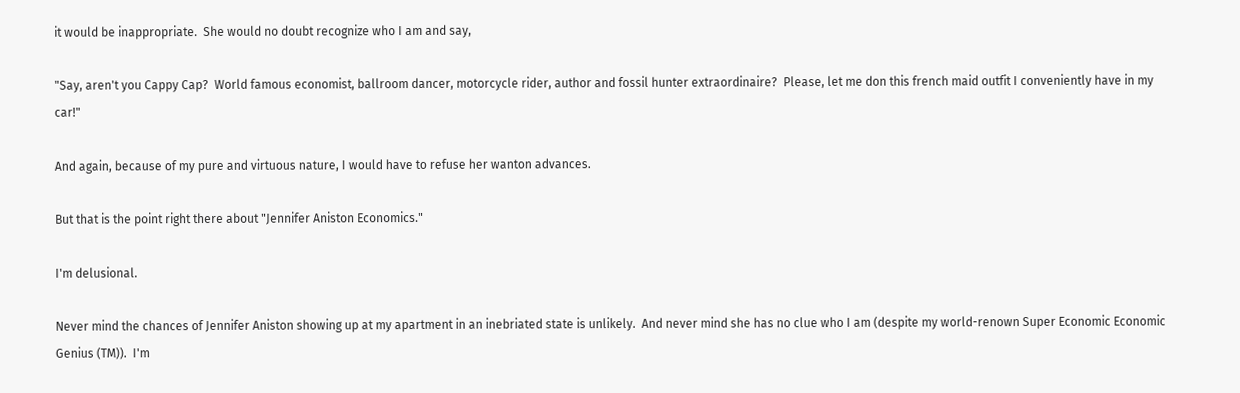it would be inappropriate.  She would no doubt recognize who I am and say,

"Say, aren't you Cappy Cap?  World famous economist, ballroom dancer, motorcycle rider, author and fossil hunter extraordinaire?  Please, let me don this french maid outfit I conveniently have in my car!"

And again, because of my pure and virtuous nature, I would have to refuse her wanton advances.

But that is the point right there about "Jennifer Aniston Economics."

I'm delusional.

Never mind the chances of Jennifer Aniston showing up at my apartment in an inebriated state is unlikely.  And never mind she has no clue who I am (despite my world-renown Super Economic Economic Genius (TM)).  I'm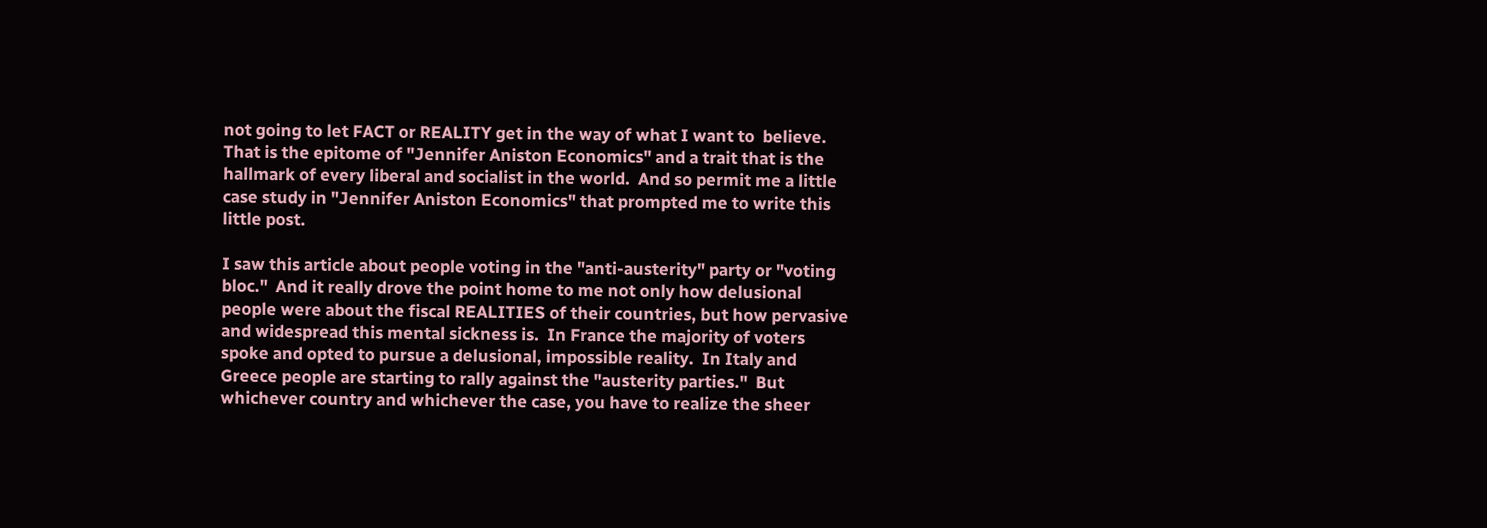not going to let FACT or REALITY get in the way of what I want to  believe.  That is the epitome of "Jennifer Aniston Economics" and a trait that is the hallmark of every liberal and socialist in the world.  And so permit me a little case study in "Jennifer Aniston Economics" that prompted me to write this little post.

I saw this article about people voting in the "anti-austerity" party or "voting bloc."  And it really drove the point home to me not only how delusional people were about the fiscal REALITIES of their countries, but how pervasive and widespread this mental sickness is.  In France the majority of voters spoke and opted to pursue a delusional, impossible reality.  In Italy and Greece people are starting to rally against the "austerity parties."  But whichever country and whichever the case, you have to realize the sheer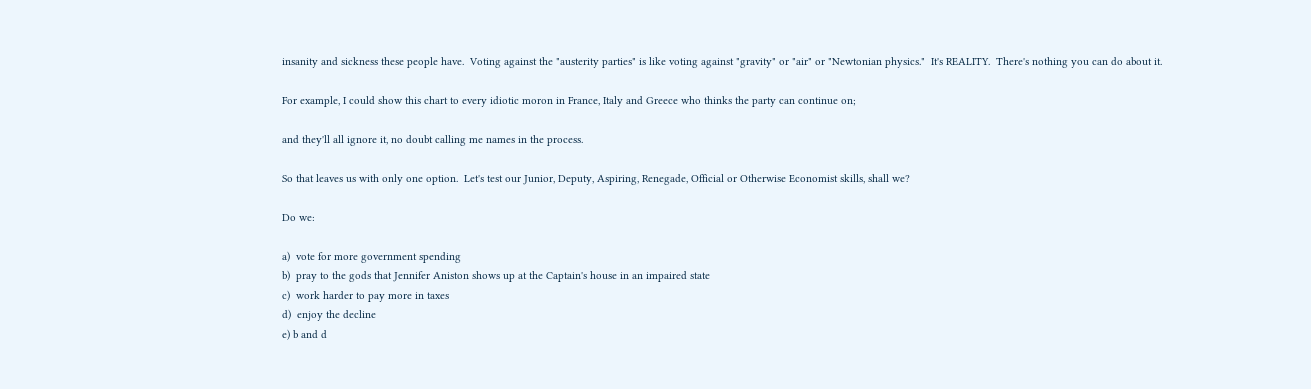insanity and sickness these people have.  Voting against the "austerity parties" is like voting against "gravity" or "air" or "Newtonian physics."  It's REALITY.  There's nothing you can do about it.

For example, I could show this chart to every idiotic moron in France, Italy and Greece who thinks the party can continue on;

and they'll all ignore it, no doubt calling me names in the process.

So that leaves us with only one option.  Let's test our Junior, Deputy, Aspiring, Renegade, Official or Otherwise Economist skills, shall we?

Do we:

a)  vote for more government spending
b)  pray to the gods that Jennifer Aniston shows up at the Captain's house in an impaired state
c)  work harder to pay more in taxes
d)  enjoy the decline
e) b and d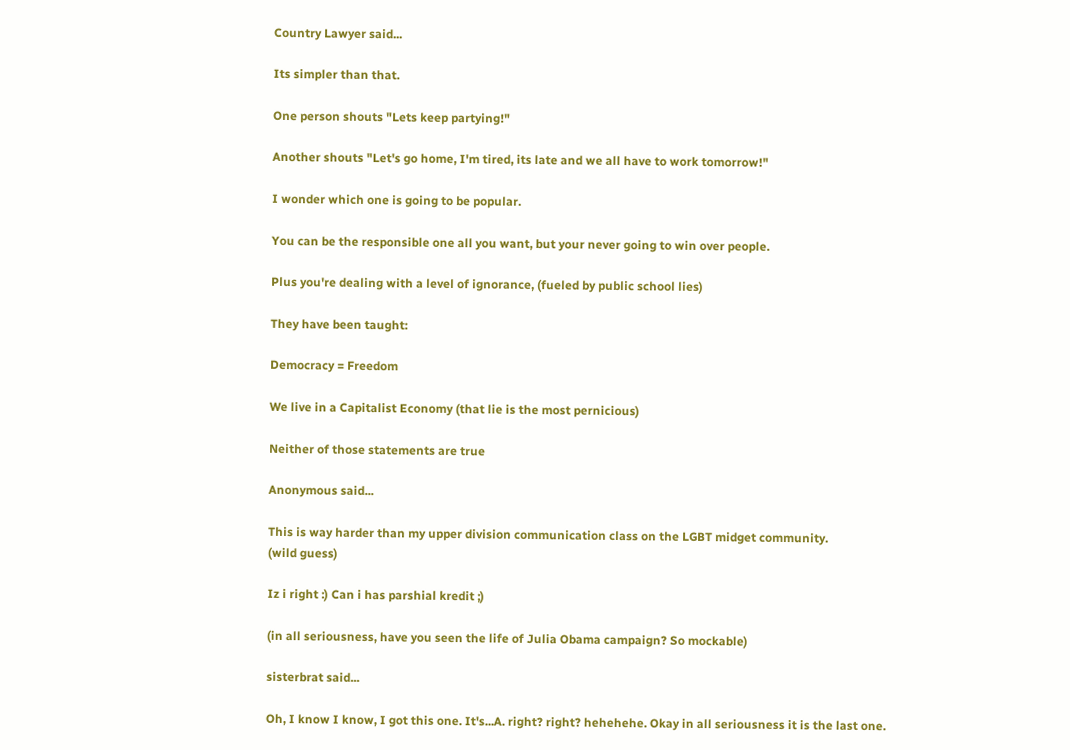Country Lawyer said...

Its simpler than that.

One person shouts "Lets keep partying!"

Another shouts "Let's go home, I'm tired, its late and we all have to work tomorrow!"

I wonder which one is going to be popular.

You can be the responsible one all you want, but your never going to win over people.

Plus you're dealing with a level of ignorance, (fueled by public school lies)

They have been taught:

Democracy = Freedom

We live in a Capitalist Economy (that lie is the most pernicious)

Neither of those statements are true

Anonymous said...

This is way harder than my upper division communication class on the LGBT midget community.
(wild guess)

Iz i right :) Can i has parshial kredit ;)

(in all seriousness, have you seen the life of Julia Obama campaign? So mockable)

sisterbrat said...

Oh, I know I know, I got this one. It's...A. right? right? hehehehe. Okay in all seriousness it is the last one.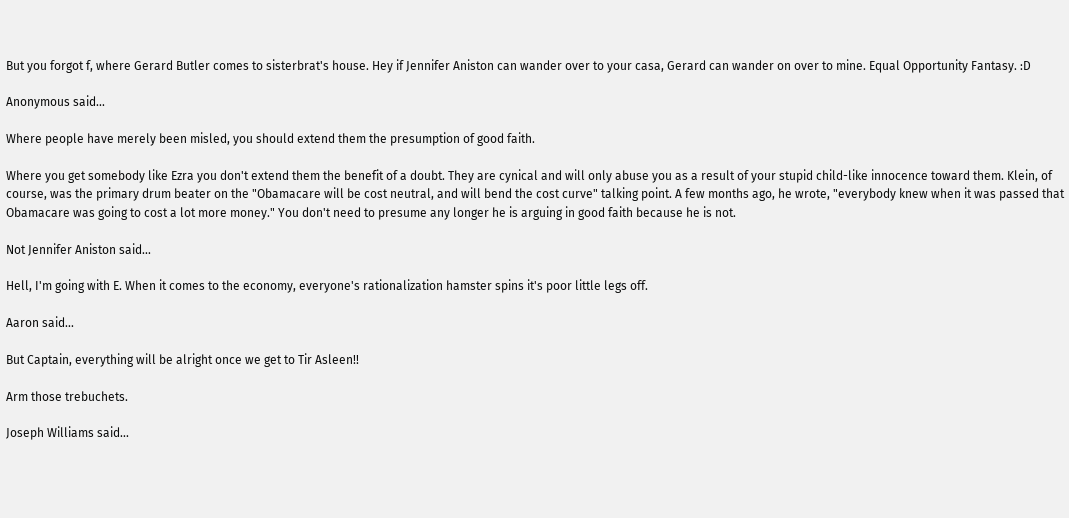But you forgot f, where Gerard Butler comes to sisterbrat's house. Hey if Jennifer Aniston can wander over to your casa, Gerard can wander on over to mine. Equal Opportunity Fantasy. :D

Anonymous said...

Where people have merely been misled, you should extend them the presumption of good faith.

Where you get somebody like Ezra you don't extend them the benefit of a doubt. They are cynical and will only abuse you as a result of your stupid child-like innocence toward them. Klein, of course, was the primary drum beater on the "Obamacare will be cost neutral, and will bend the cost curve" talking point. A few months ago, he wrote, "everybody knew when it was passed that Obamacare was going to cost a lot more money." You don't need to presume any longer he is arguing in good faith because he is not.

Not Jennifer Aniston said...

Hell, I'm going with E. When it comes to the economy, everyone's rationalization hamster spins it's poor little legs off.

Aaron said...

But Captain, everything will be alright once we get to Tir Asleen!!

Arm those trebuchets.

Joseph Williams said...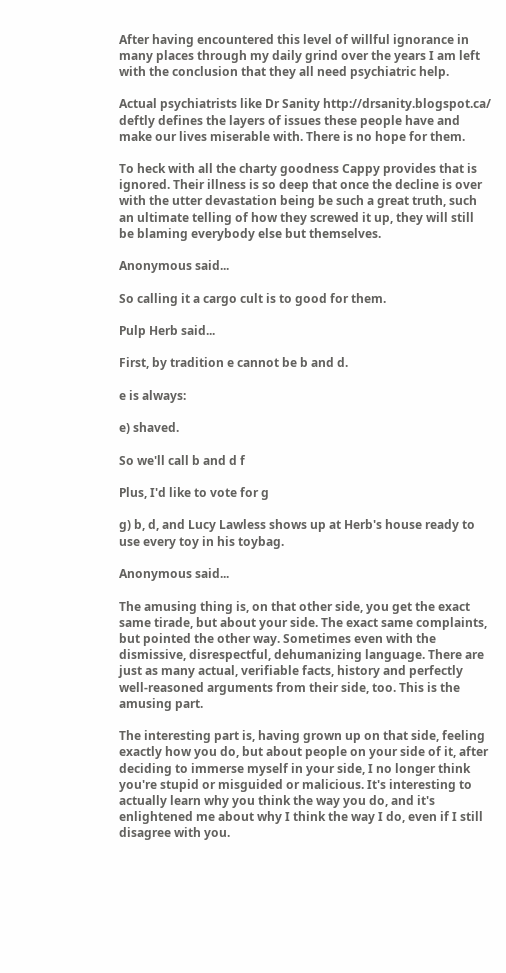After having encountered this level of willful ignorance in many places through my daily grind over the years I am left with the conclusion that they all need psychiatric help.

Actual psychiatrists like Dr Sanity http://drsanity.blogspot.ca/ deftly defines the layers of issues these people have and make our lives miserable with. There is no hope for them.

To heck with all the charty goodness Cappy provides that is ignored. Their illness is so deep that once the decline is over with the utter devastation being be such a great truth, such an ultimate telling of how they screwed it up, they will still be blaming everybody else but themselves.

Anonymous said...

So calling it a cargo cult is to good for them.

Pulp Herb said...

First, by tradition e cannot be b and d.

e is always:

e) shaved.

So we'll call b and d f

Plus, I'd like to vote for g

g) b, d, and Lucy Lawless shows up at Herb's house ready to use every toy in his toybag.

Anonymous said...

The amusing thing is, on that other side, you get the exact same tirade, but about your side. The exact same complaints, but pointed the other way. Sometimes even with the dismissive, disrespectful, dehumanizing language. There are just as many actual, verifiable facts, history and perfectly well-reasoned arguments from their side, too. This is the amusing part.

The interesting part is, having grown up on that side, feeling exactly how you do, but about people on your side of it, after deciding to immerse myself in your side, I no longer think you're stupid or misguided or malicious. It's interesting to actually learn why you think the way you do, and it's enlightened me about why I think the way I do, even if I still disagree with you.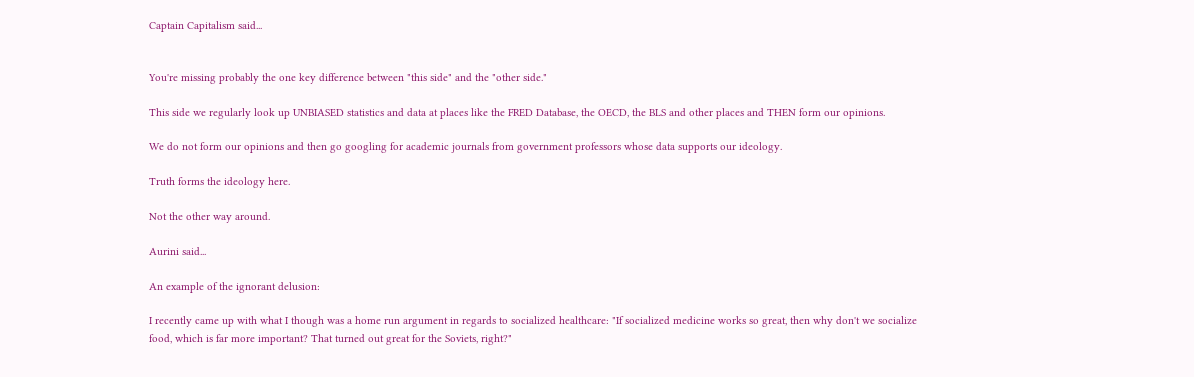Captain Capitalism said...


You're missing probably the one key difference between "this side" and the "other side."

This side we regularly look up UNBIASED statistics and data at places like the FRED Database, the OECD, the BLS and other places and THEN form our opinions.

We do not form our opinions and then go googling for academic journals from government professors whose data supports our ideology.

Truth forms the ideology here.

Not the other way around.

Aurini said...

An example of the ignorant delusion:

I recently came up with what I though was a home run argument in regards to socialized healthcare: "If socialized medicine works so great, then why don't we socialize food, which is far more important? That turned out great for the Soviets, right?"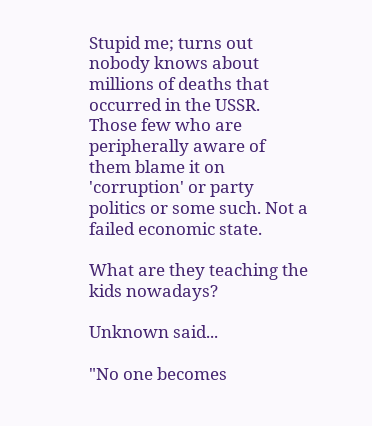Stupid me; turns out nobody knows about millions of deaths that occurred in the USSR. Those few who are peripherally aware of them blame it on 'corruption' or party politics or some such. Not a failed economic state.

What are they teaching the kids nowadays?

Unknown said...

"No one becomes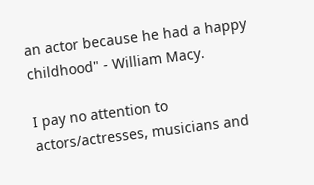an actor because he had a happy childhood" - William Macy.

I pay no attention to actors/actresses, musicians and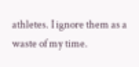athletes. I ignore them as a waste of my time.